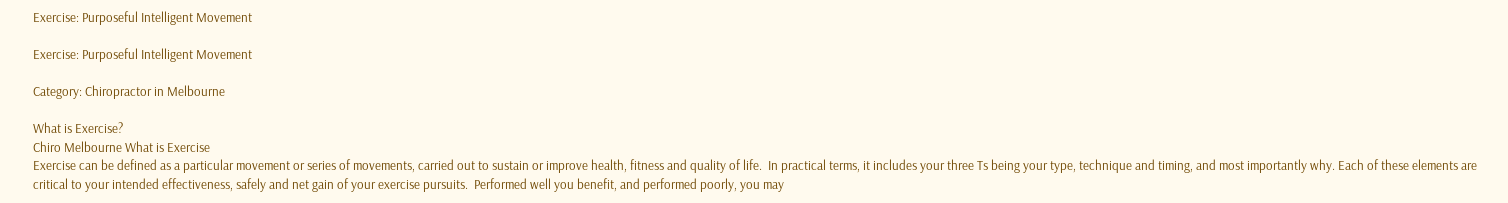Exercise: Purposeful Intelligent Movement

Exercise: Purposeful Intelligent Movement

Category: Chiropractor in Melbourne

What is Exercise?
Chiro Melbourne What is Exercise
Exercise can be defined as a particular movement or series of movements, carried out to sustain or improve health, fitness and quality of life.  In practical terms, it includes your three Ts being your type, technique and timing, and most importantly why. Each of these elements are critical to your intended effectiveness, safely and net gain of your exercise pursuits.  Performed well you benefit, and performed poorly, you may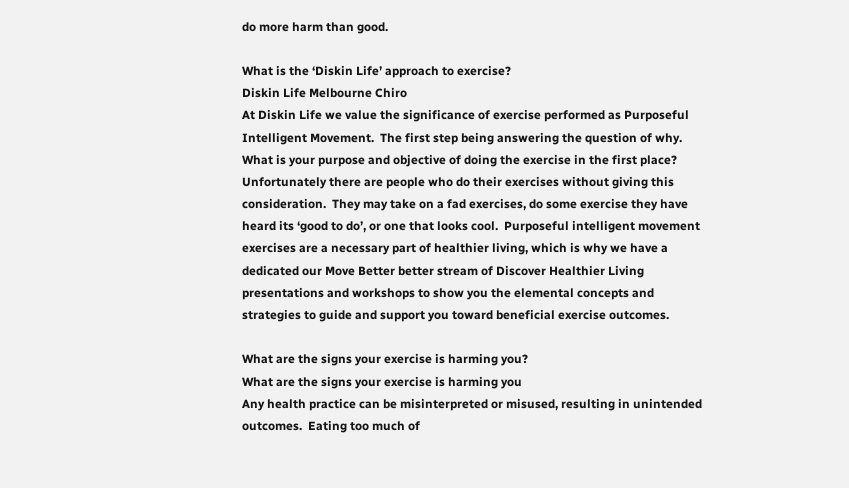do more harm than good.

What is the ‘Diskin Life’ approach to exercise?
Diskin Life Melbourne Chiro
At Diskin Life we value the significance of exercise performed as Purposeful Intelligent Movement.  The first step being answering the question of why.  What is your purpose and objective of doing the exercise in the first place?  Unfortunately there are people who do their exercises without giving this consideration.  They may take on a fad exercises, do some exercise they have heard its ‘good to do’, or one that looks cool.  Purposeful intelligent movement exercises are a necessary part of healthier living, which is why we have a dedicated our Move Better better stream of Discover Healthier Living presentations and workshops to show you the elemental concepts and strategies to guide and support you toward beneficial exercise outcomes.

What are the signs your exercise is harming you?
What are the signs your exercise is harming you
Any health practice can be misinterpreted or misused, resulting in unintended outcomes.  Eating too much of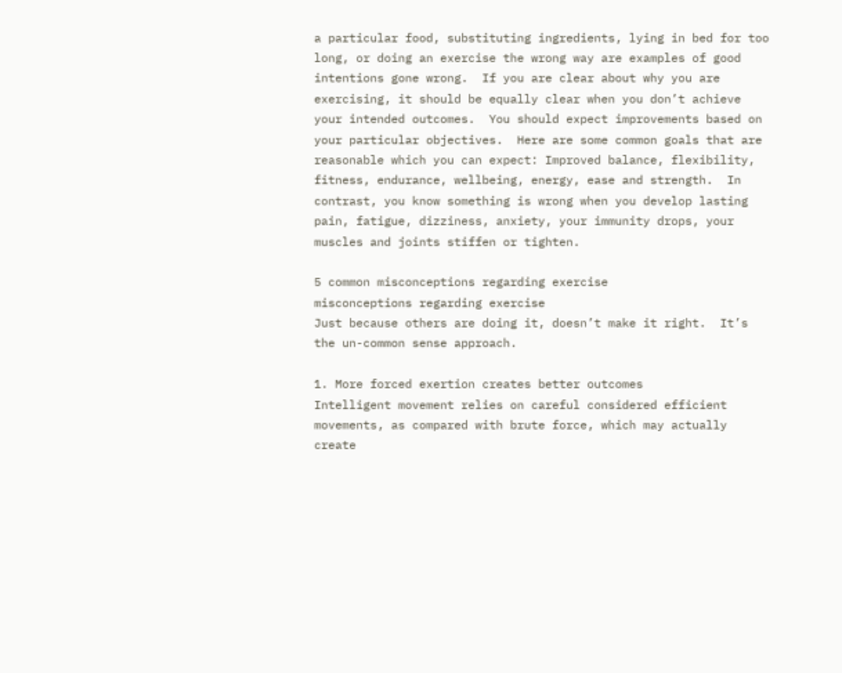a particular food, substituting ingredients, lying in bed for too long, or doing an exercise the wrong way are examples of good intentions gone wrong.  If you are clear about why you are exercising, it should be equally clear when you don’t achieve your intended outcomes.  You should expect improvements based on your particular objectives.  Here are some common goals that are reasonable which you can expect: Improved balance, flexibility, fitness, endurance, wellbeing, energy, ease and strength.  In contrast, you know something is wrong when you develop lasting pain, fatigue, dizziness, anxiety, your immunity drops, your muscles and joints stiffen or tighten.

5 common misconceptions regarding exercise
misconceptions regarding exercise
Just because others are doing it, doesn’t make it right.  It’s the un-common sense approach.

1. More forced exertion creates better outcomes
Intelligent movement relies on careful considered efficient movements, as compared with brute force, which may actually create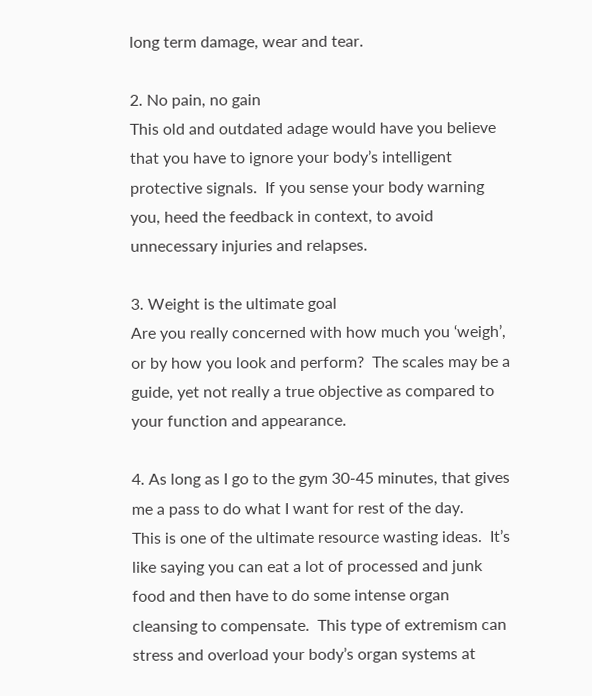long term damage, wear and tear.

2. No pain, no gain
This old and outdated adage would have you believe that you have to ignore your body’s intelligent protective signals.  If you sense your body warning you, heed the feedback in context, to avoid unnecessary injuries and relapses.

3. Weight is the ultimate goal
Are you really concerned with how much you ‘weigh’, or by how you look and perform?  The scales may be a guide, yet not really a true objective as compared to your function and appearance.

4. As long as I go to the gym 30-45 minutes, that gives me a pass to do what I want for rest of the day.
This is one of the ultimate resource wasting ideas.  It’s like saying you can eat a lot of processed and junk food and then have to do some intense organ cleansing to compensate.  This type of extremism can stress and overload your body’s organ systems at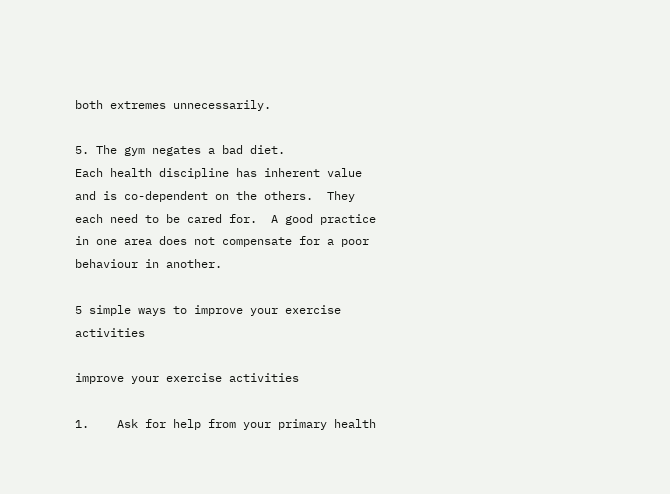both extremes unnecessarily.

5. The gym negates a bad diet.
Each health discipline has inherent value and is co-dependent on the others.  They each need to be cared for.  A good practice in one area does not compensate for a poor behaviour in another.

5 simple ways to improve your exercise activities

improve your exercise activities

1.    Ask for help from your primary health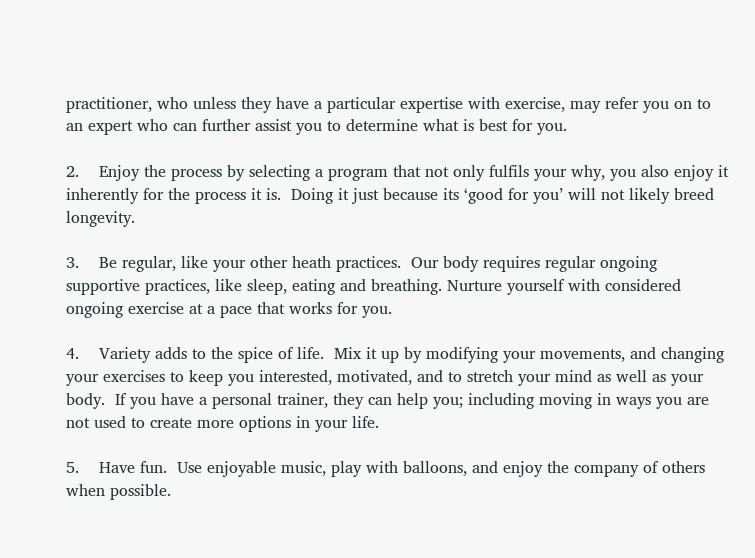practitioner, who unless they have a particular expertise with exercise, may refer you on to an expert who can further assist you to determine what is best for you.

2.    Enjoy the process by selecting a program that not only fulfils your why, you also enjoy it inherently for the process it is.  Doing it just because its ‘good for you’ will not likely breed longevity.

3.    Be regular, like your other heath practices.  Our body requires regular ongoing supportive practices, like sleep, eating and breathing. Nurture yourself with considered ongoing exercise at a pace that works for you.

4.    Variety adds to the spice of life.  Mix it up by modifying your movements, and changing your exercises to keep you interested, motivated, and to stretch your mind as well as your body.  If you have a personal trainer, they can help you; including moving in ways you are not used to create more options in your life.

5.    Have fun.  Use enjoyable music, play with balloons, and enjoy the company of others when possible.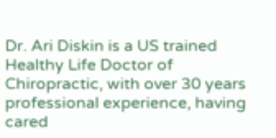Dr. Ari Diskin is a US trained Healthy Life Doctor of Chiropractic, with over 30 years professional experience, having cared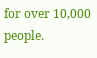for over 10,000 people.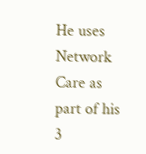He uses Network Care as part of his 3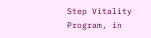Step Vitality Program, in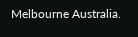Melbourne Australia.